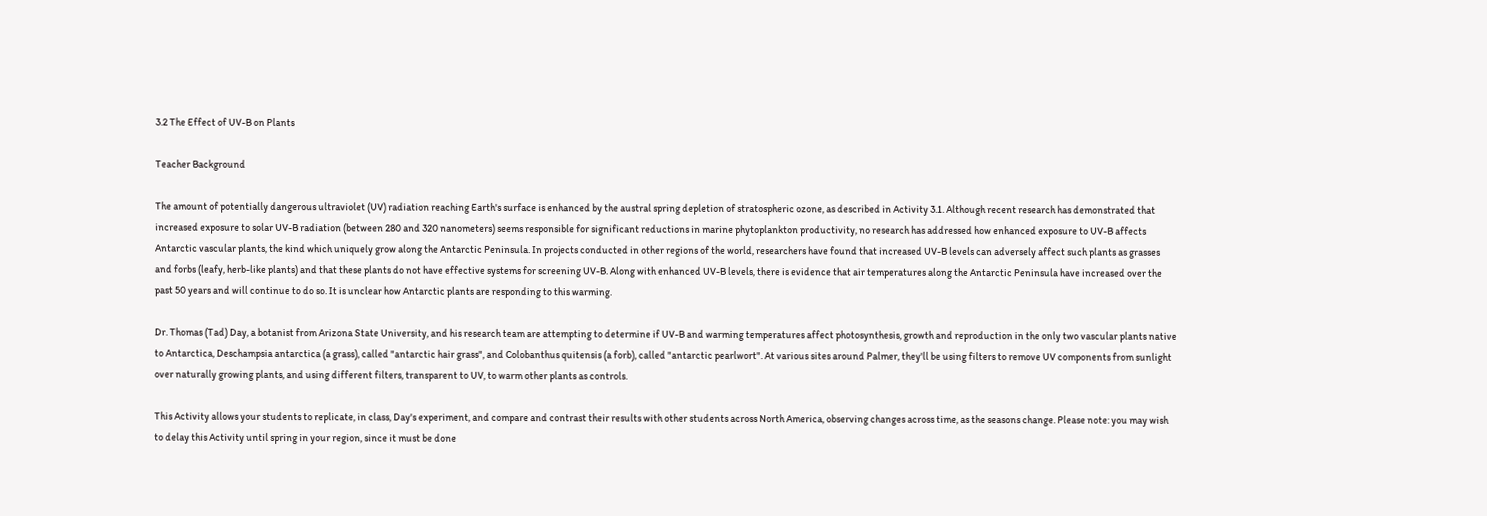3.2 The Effect of UV-B on Plants

Teacher Background

The amount of potentially dangerous ultraviolet (UV) radiation reaching Earth's surface is enhanced by the austral spring depletion of stratospheric ozone, as described in Activity 3.1. Although recent research has demonstrated that increased exposure to solar UV-B radiation (between 280 and 320 nanometers) seems responsible for significant reductions in marine phytoplankton productivity, no research has addressed how enhanced exposure to UV-B affects Antarctic vascular plants, the kind which uniquely grow along the Antarctic Peninsula. In projects conducted in other regions of the world, researchers have found that increased UV-B levels can adversely affect such plants as grasses and forbs (leafy, herb-like plants) and that these plants do not have effective systems for screening UV-B. Along with enhanced UV-B levels, there is evidence that air temperatures along the Antarctic Peninsula have increased over the past 50 years and will continue to do so. It is unclear how Antarctic plants are responding to this warming.

Dr. Thomas (Tad) Day, a botanist from Arizona State University, and his research team are attempting to determine if UV-B and warming temperatures affect photosynthesis, growth and reproduction in the only two vascular plants native to Antarctica, Deschampsia antarctica (a grass), called "antarctic hair grass", and Colobanthus quitensis (a forb), called "antarctic pearlwort". At various sites around Palmer, they'll be using filters to remove UV components from sunlight over naturally growing plants, and using different filters, transparent to UV, to warm other plants as controls.

This Activity allows your students to replicate, in class, Day's experiment, and compare and contrast their results with other students across North America, observing changes across time, as the seasons change. Please note: you may wish to delay this Activity until spring in your region, since it must be done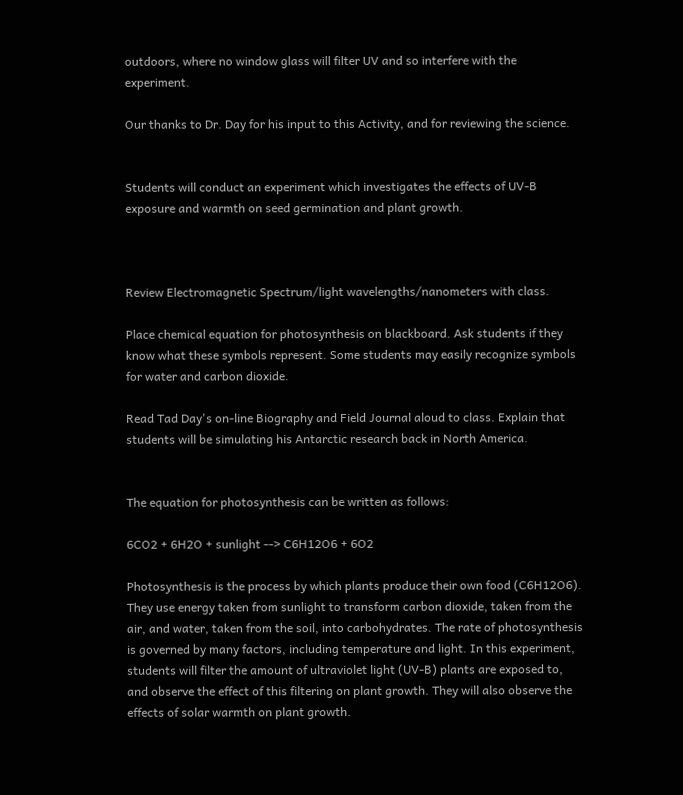outdoors, where no window glass will filter UV and so interfere with the experiment.

Our thanks to Dr. Day for his input to this Activity, and for reviewing the science.


Students will conduct an experiment which investigates the effects of UV-B exposure and warmth on seed germination and plant growth.



Review Electromagnetic Spectrum/light wavelengths/nanometers with class.

Place chemical equation for photosynthesis on blackboard. Ask students if they know what these symbols represent. Some students may easily recognize symbols for water and carbon dioxide.

Read Tad Day's on-line Biography and Field Journal aloud to class. Explain that students will be simulating his Antarctic research back in North America.


The equation for photosynthesis can be written as follows:

6CO2 + 6H2O + sunlight --> C6H12O6 + 6O2

Photosynthesis is the process by which plants produce their own food (C6H12O6). They use energy taken from sunlight to transform carbon dioxide, taken from the air, and water, taken from the soil, into carbohydrates. The rate of photosynthesis is governed by many factors, including temperature and light. In this experiment, students will filter the amount of ultraviolet light (UV-B) plants are exposed to, and observe the effect of this filtering on plant growth. They will also observe the effects of solar warmth on plant growth.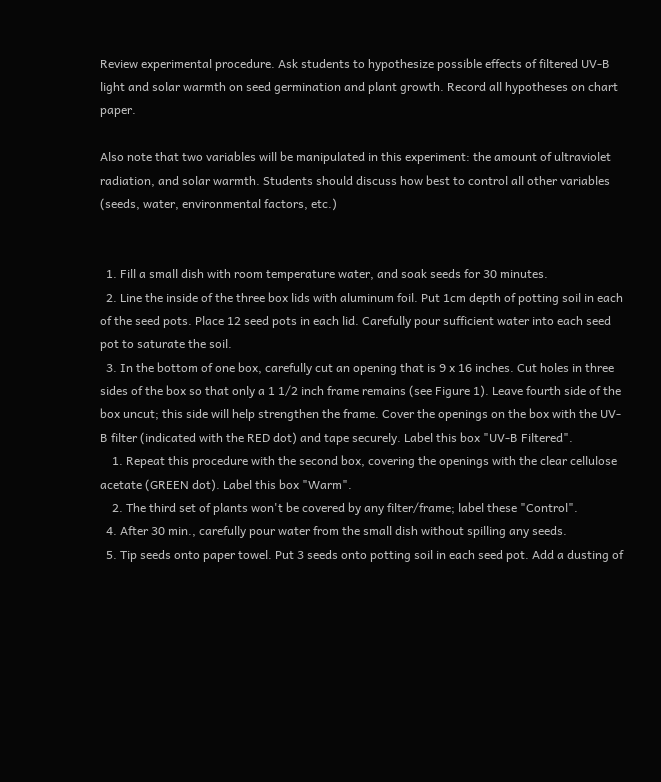Review experimental procedure. Ask students to hypothesize possible effects of filtered UV-B light and solar warmth on seed germination and plant growth. Record all hypotheses on chart paper.

Also note that two variables will be manipulated in this experiment: the amount of ultraviolet radiation, and solar warmth. Students should discuss how best to control all other variables (seeds, water, environmental factors, etc.)


  1. Fill a small dish with room temperature water, and soak seeds for 30 minutes.
  2. Line the inside of the three box lids with aluminum foil. Put 1cm depth of potting soil in each of the seed pots. Place 12 seed pots in each lid. Carefully pour sufficient water into each seed pot to saturate the soil.
  3. In the bottom of one box, carefully cut an opening that is 9 x 16 inches. Cut holes in three sides of the box so that only a 1 1/2 inch frame remains (see Figure 1). Leave fourth side of the box uncut; this side will help strengthen the frame. Cover the openings on the box with the UV-B filter (indicated with the RED dot) and tape securely. Label this box "UV-B Filtered".
    1. Repeat this procedure with the second box, covering the openings with the clear cellulose acetate (GREEN dot). Label this box "Warm".
    2. The third set of plants won't be covered by any filter/frame; label these "Control".
  4. After 30 min., carefully pour water from the small dish without spilling any seeds.
  5. Tip seeds onto paper towel. Put 3 seeds onto potting soil in each seed pot. Add a dusting of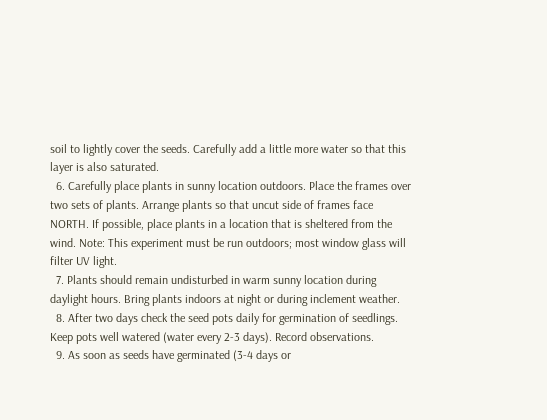soil to lightly cover the seeds. Carefully add a little more water so that this layer is also saturated.
  6. Carefully place plants in sunny location outdoors. Place the frames over two sets of plants. Arrange plants so that uncut side of frames face NORTH. If possible, place plants in a location that is sheltered from the wind. Note: This experiment must be run outdoors; most window glass will filter UV light.
  7. Plants should remain undisturbed in warm sunny location during daylight hours. Bring plants indoors at night or during inclement weather.
  8. After two days check the seed pots daily for germination of seedlings. Keep pots well watered (water every 2-3 days). Record observations.
  9. As soon as seeds have germinated (3-4 days or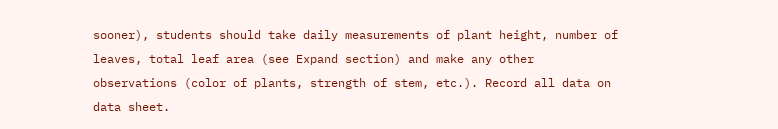sooner), students should take daily measurements of plant height, number of leaves, total leaf area (see Expand section) and make any other observations (color of plants, strength of stem, etc.). Record all data on data sheet.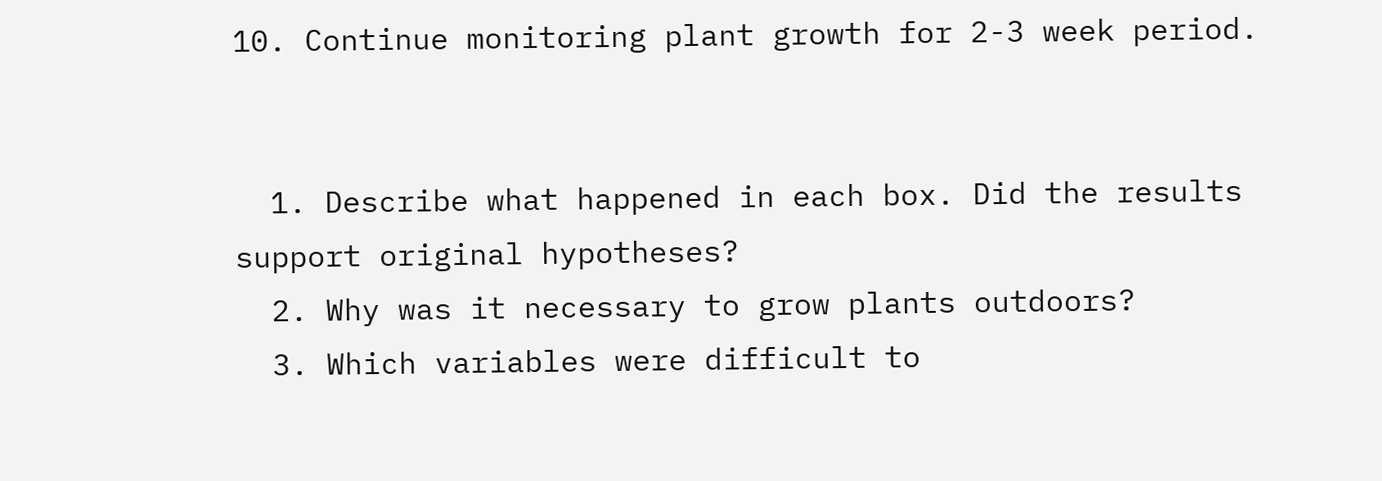10. Continue monitoring plant growth for 2-3 week period.


  1. Describe what happened in each box. Did the results support original hypotheses?
  2. Why was it necessary to grow plants outdoors?
  3. Which variables were difficult to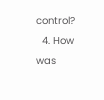control?
  4. How was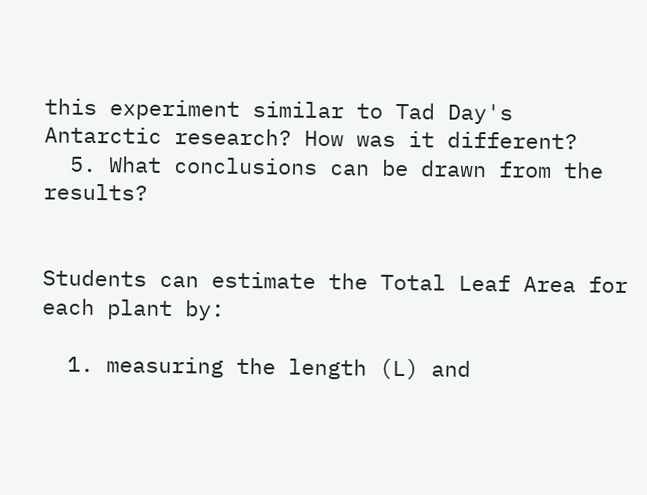this experiment similar to Tad Day's Antarctic research? How was it different?
  5. What conclusions can be drawn from the results?


Students can estimate the Total Leaf Area for each plant by:

  1. measuring the length (L) and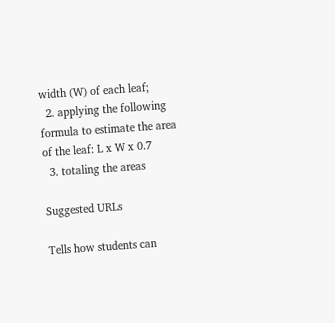width (W) of each leaf;
  2. applying the following formula to estimate the area of the leaf: L x W x 0.7
  3. totaling the areas

Suggested URLs

Tells how students can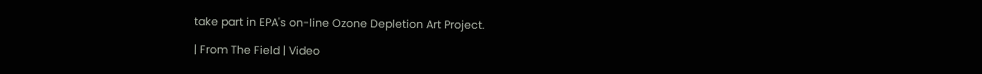take part in EPA's on-line Ozone Depletion Art Project.

| From The Field | Video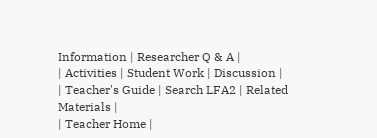Information | Researcher Q & A |
| Activities | Student Work | Discussion |
| Teacher's Guide | Search LFA2 | Related Materials |
| Teacher Home |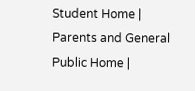Student Home | Parents and General Public Home |